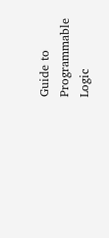Guide to Programmable Logic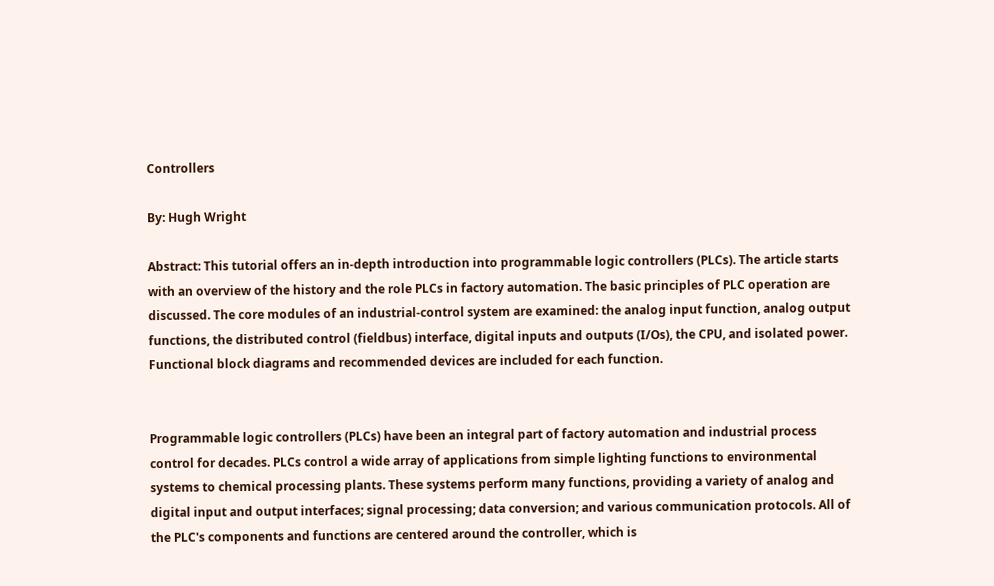Controllers

By: Hugh Wright

Abstract: This tutorial offers an in-depth introduction into programmable logic controllers (PLCs). The article starts with an overview of the history and the role PLCs in factory automation. The basic principles of PLC operation are discussed. The core modules of an industrial-control system are examined: the analog input function, analog output functions, the distributed control (fieldbus) interface, digital inputs and outputs (I/Os), the CPU, and isolated power. Functional block diagrams and recommended devices are included for each function.


Programmable logic controllers (PLCs) have been an integral part of factory automation and industrial process control for decades. PLCs control a wide array of applications from simple lighting functions to environmental systems to chemical processing plants. These systems perform many functions, providing a variety of analog and digital input and output interfaces; signal processing; data conversion; and various communication protocols. All of the PLC's components and functions are centered around the controller, which is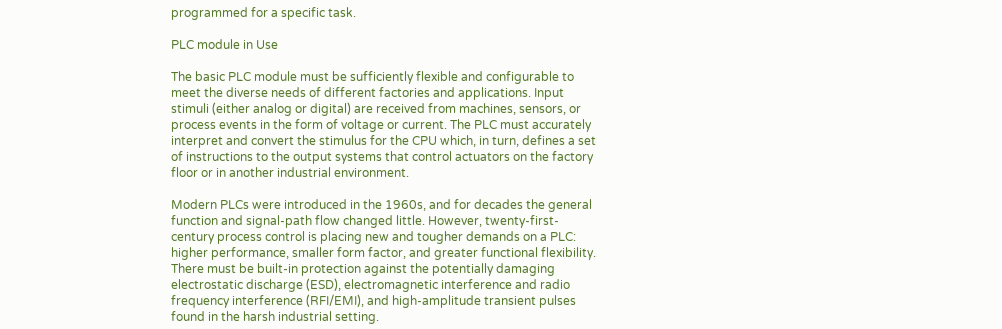programmed for a specific task.

PLC module in Use

The basic PLC module must be sufficiently flexible and configurable to meet the diverse needs of different factories and applications. Input stimuli (either analog or digital) are received from machines, sensors, or process events in the form of voltage or current. The PLC must accurately interpret and convert the stimulus for the CPU which, in turn, defines a set of instructions to the output systems that control actuators on the factory floor or in another industrial environment.

Modern PLCs were introduced in the 1960s, and for decades the general function and signal-path flow changed little. However, twenty-first-century process control is placing new and tougher demands on a PLC: higher performance, smaller form factor, and greater functional flexibility. There must be built-in protection against the potentially damaging electrostatic discharge (ESD), electromagnetic interference and radio frequency interference (RFI/EMI), and high-amplitude transient pulses found in the harsh industrial setting.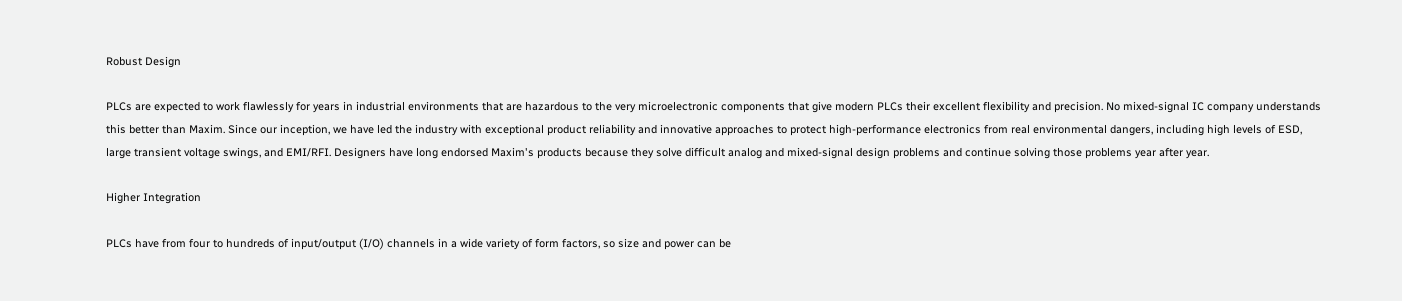Robust Design

PLCs are expected to work flawlessly for years in industrial environments that are hazardous to the very microelectronic components that give modern PLCs their excellent flexibility and precision. No mixed-signal IC company understands this better than Maxim. Since our inception, we have led the industry with exceptional product reliability and innovative approaches to protect high-performance electronics from real environmental dangers, including high levels of ESD, large transient voltage swings, and EMI/RFI. Designers have long endorsed Maxim's products because they solve difficult analog and mixed-signal design problems and continue solving those problems year after year.

Higher Integration

PLCs have from four to hundreds of input/output (I/O) channels in a wide variety of form factors, so size and power can be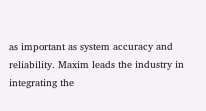as important as system accuracy and reliability. Maxim leads the industry in integrating the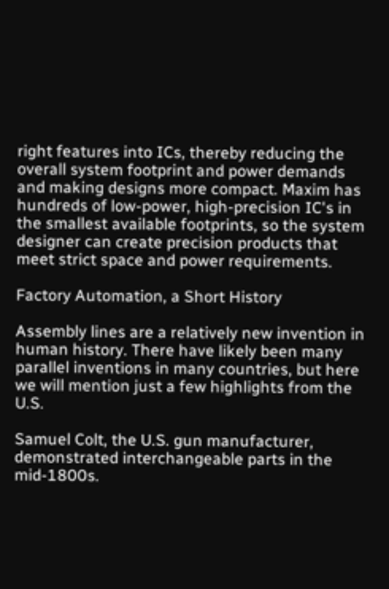right features into ICs, thereby reducing the overall system footprint and power demands and making designs more compact. Maxim has hundreds of low-power, high-precision IC's in the smallest available footprints, so the system designer can create precision products that meet strict space and power requirements.

Factory Automation, a Short History

Assembly lines are a relatively new invention in human history. There have likely been many parallel inventions in many countries, but here we will mention just a few highlights from the U.S.

Samuel Colt, the U.S. gun manufacturer, demonstrated interchangeable parts in the mid-1800s.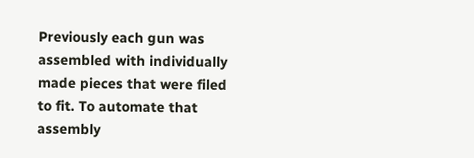Previously each gun was assembled with individually made pieces that were filed to fit. To automate that assembly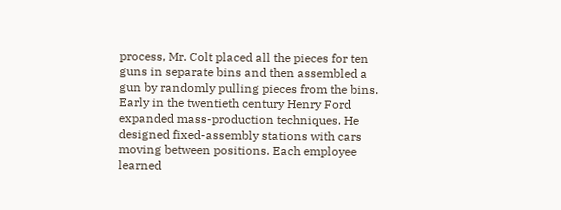process, Mr. Colt placed all the pieces for ten guns in separate bins and then assembled a gun by randomly pulling pieces from the bins. Early in the twentieth century Henry Ford expanded mass-production techniques. He designed fixed-assembly stations with cars moving between positions. Each employee learned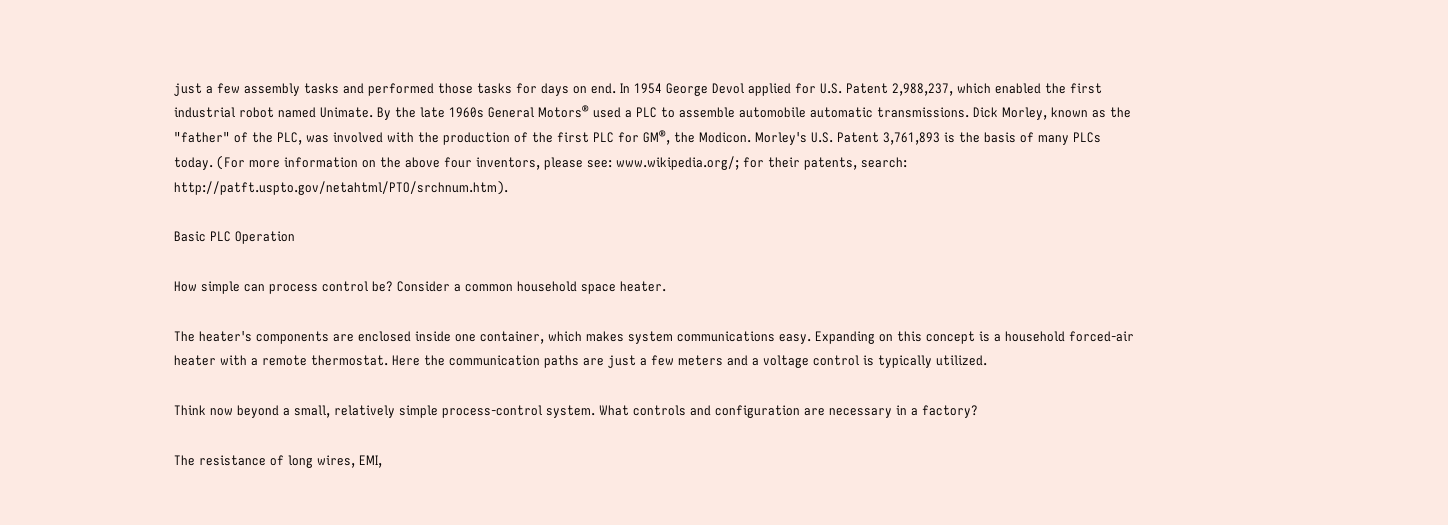just a few assembly tasks and performed those tasks for days on end. In 1954 George Devol applied for U.S. Patent 2,988,237, which enabled the first industrial robot named Unimate. By the late 1960s General Motors® used a PLC to assemble automobile automatic transmissions. Dick Morley, known as the "father" of the PLC, was involved with the production of the first PLC for GM®, the Modicon. Morley's U.S. Patent 3,761,893 is the basis of many PLCs today. (For more information on the above four inventors, please see: www.wikipedia.org/; for their patents, search: http://patft.uspto.gov/netahtml/PTO/srchnum.htm).

Basic PLC Operation

How simple can process control be? Consider a common household space heater.

The heater's components are enclosed inside one container, which makes system communications easy. Expanding on this concept is a household forced-air heater with a remote thermostat. Here the communication paths are just a few meters and a voltage control is typically utilized.

Think now beyond a small, relatively simple process-control system. What controls and configuration are necessary in a factory?

The resistance of long wires, EMI,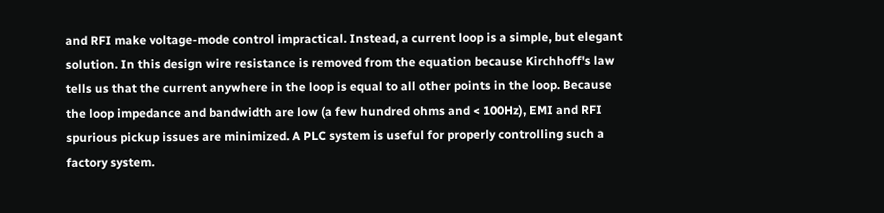and RFI make voltage-mode control impractical. Instead, a current loop is a simple, but elegant solution. In this design wire resistance is removed from the equation because Kirchhoff's law tells us that the current anywhere in the loop is equal to all other points in the loop. Because the loop impedance and bandwidth are low (a few hundred ohms and < 100Hz), EMI and RFI spurious pickup issues are minimized. A PLC system is useful for properly controlling such a factory system.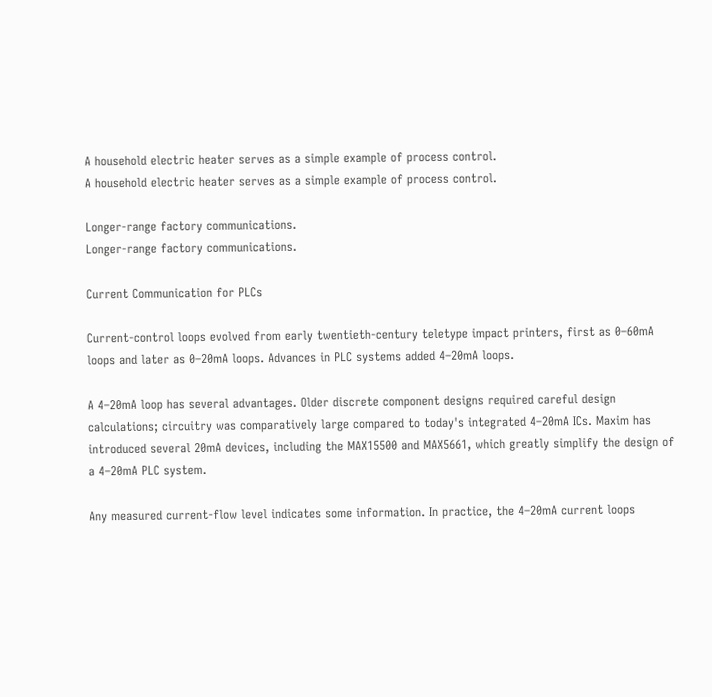A household electric heater serves as a simple example of process control.
A household electric heater serves as a simple example of process control.

Longer-range factory communications.
Longer-range factory communications.

Current Communication for PLCs

Current-control loops evolved from early twentieth-century teletype impact printers, first as 0–60mA loops and later as 0–20mA loops. Advances in PLC systems added 4–20mA loops.

A 4–20mA loop has several advantages. Older discrete component designs required careful design calculations; circuitry was comparatively large compared to today's integrated 4–20mA ICs. Maxim has introduced several 20mA devices, including the MAX15500 and MAX5661, which greatly simplify the design of a 4–20mA PLC system.

Any measured current-flow level indicates some information. In practice, the 4–20mA current loops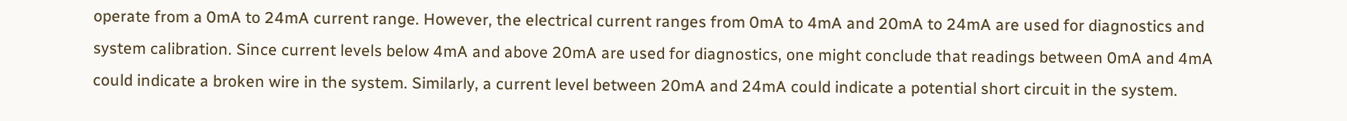operate from a 0mA to 24mA current range. However, the electrical current ranges from 0mA to 4mA and 20mA to 24mA are used for diagnostics and system calibration. Since current levels below 4mA and above 20mA are used for diagnostics, one might conclude that readings between 0mA and 4mA could indicate a broken wire in the system. Similarly, a current level between 20mA and 24mA could indicate a potential short circuit in the system.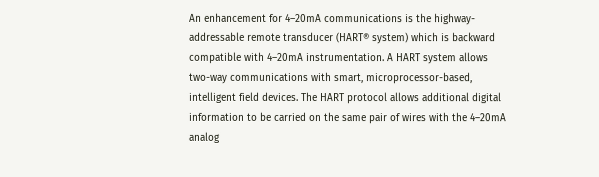An enhancement for 4–20mA communications is the highway-addressable remote transducer (HART® system) which is backward compatible with 4–20mA instrumentation. A HART system allows two-way communications with smart, microprocessor-based, intelligent field devices. The HART protocol allows additional digital information to be carried on the same pair of wires with the 4–20mA analog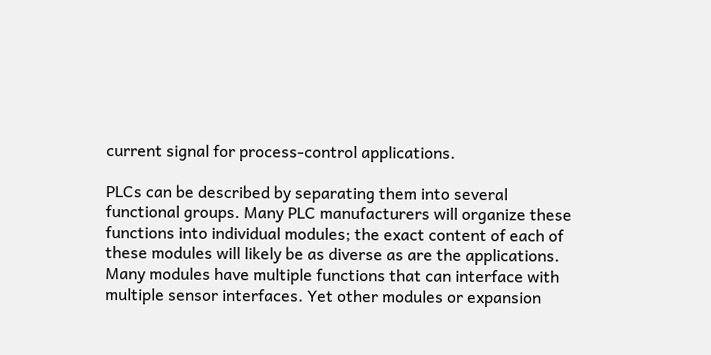current signal for process-control applications.

PLCs can be described by separating them into several functional groups. Many PLC manufacturers will organize these functions into individual modules; the exact content of each of these modules will likely be as diverse as are the applications. Many modules have multiple functions that can interface with multiple sensor interfaces. Yet other modules or expansion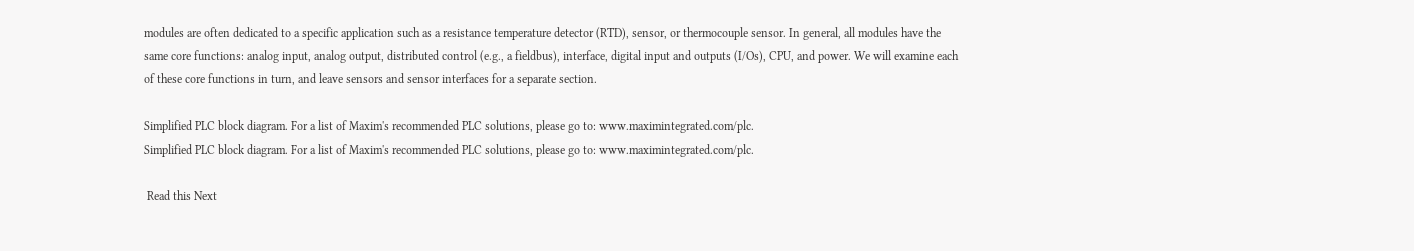modules are often dedicated to a specific application such as a resistance temperature detector (RTD), sensor, or thermocouple sensor. In general, all modules have the same core functions: analog input, analog output, distributed control (e.g., a fieldbus), interface, digital input and outputs (I/Os), CPU, and power. We will examine each of these core functions in turn, and leave sensors and sensor interfaces for a separate section.

Simplified PLC block diagram. For a list of Maxim's recommended PLC solutions, please go to: www.maximintegrated.com/plc.
Simplified PLC block diagram. For a list of Maxim's recommended PLC solutions, please go to: www.maximintegrated.com/plc.

 Read this Next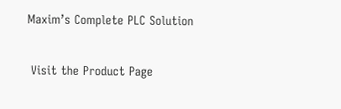Maxim’s Complete PLC Solution

 Visit the Product Page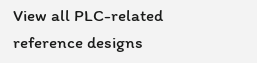View all PLC-related reference designs